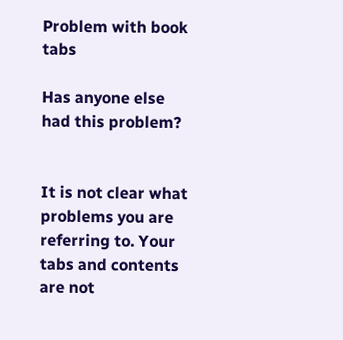Problem with book tabs

Has anyone else had this problem?


It is not clear what problems you are referring to. Your tabs and contents are not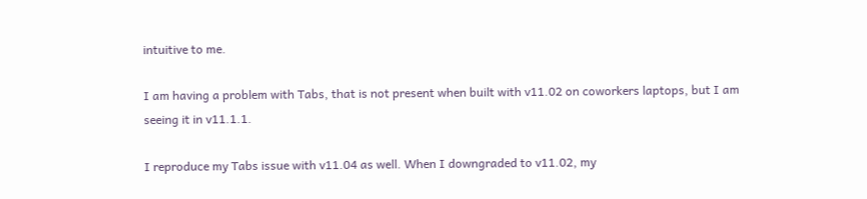intuitive to me.

I am having a problem with Tabs, that is not present when built with v11.02 on coworkers laptops, but I am seeing it in v11.1.1.

I reproduce my Tabs issue with v11.04 as well. When I downgraded to v11.02, my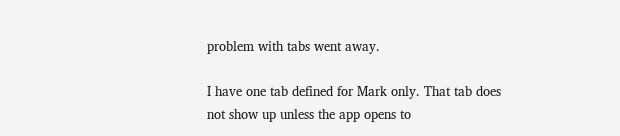problem with tabs went away.

I have one tab defined for Mark only. That tab does not show up unless the app opens to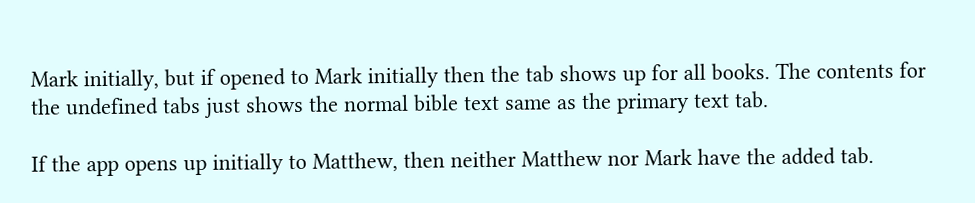Mark initially, but if opened to Mark initially then the tab shows up for all books. The contents for the undefined tabs just shows the normal bible text same as the primary text tab.

If the app opens up initially to Matthew, then neither Matthew nor Mark have the added tab.